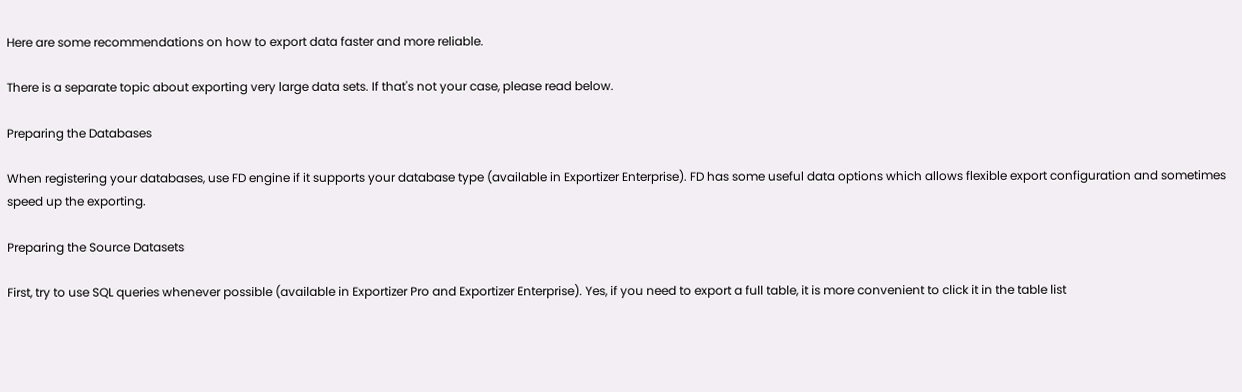Here are some recommendations on how to export data faster and more reliable.

There is a separate topic about exporting very large data sets. If that's not your case, please read below.

Preparing the Databases

When registering your databases, use FD engine if it supports your database type (available in Exportizer Enterprise). FD has some useful data options which allows flexible export configuration and sometimes speed up the exporting.

Preparing the Source Datasets

First, try to use SQL queries whenever possible (available in Exportizer Pro and Exportizer Enterprise). Yes, if you need to export a full table, it is more convenient to click it in the table list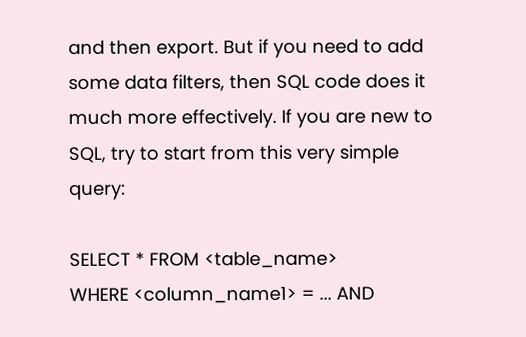and then export. But if you need to add some data filters, then SQL code does it much more effectively. If you are new to SQL, try to start from this very simple query:

SELECT * FROM <table_name>
WHERE <column_name1> = ... AND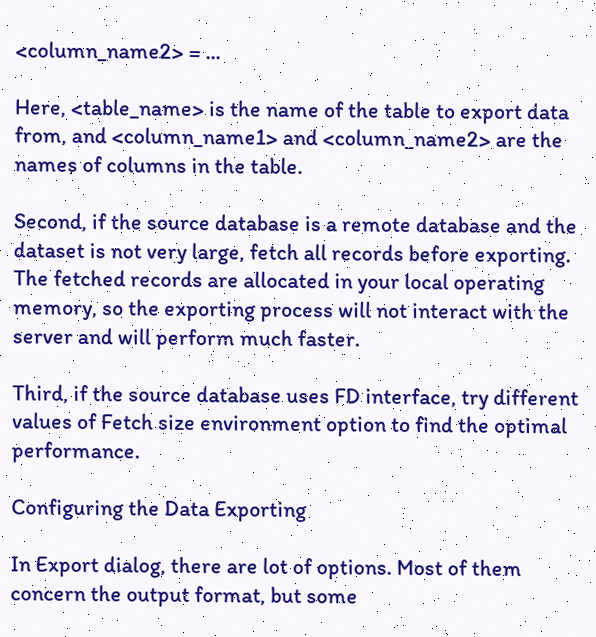<column_name2> = ...

Here, <table_name> is the name of the table to export data from, and <column_name1> and <column_name2> are the names of columns in the table.

Second, if the source database is a remote database and the dataset is not very large, fetch all records before exporting. The fetched records are allocated in your local operating memory, so the exporting process will not interact with the server and will perform much faster.

Third, if the source database uses FD interface, try different values of Fetch size environment option to find the optimal performance.

Configuring the Data Exporting

In Export dialog, there are lot of options. Most of them concern the output format, but some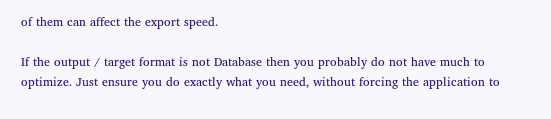of them can affect the export speed.

If the output / target format is not Database then you probably do not have much to optimize. Just ensure you do exactly what you need, without forcing the application to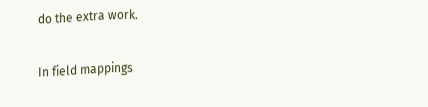do the extra work.

In field mappings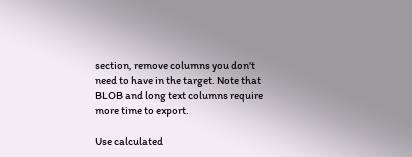section, remove columns you don't need to have in the target. Note that BLOB and long text columns require more time to export.

Use calculated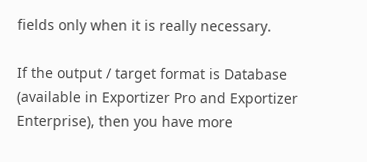fields only when it is really necessary.

If the output / target format is Database (available in Exportizer Pro and Exportizer Enterprise), then you have more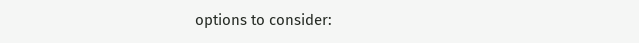options to consider: